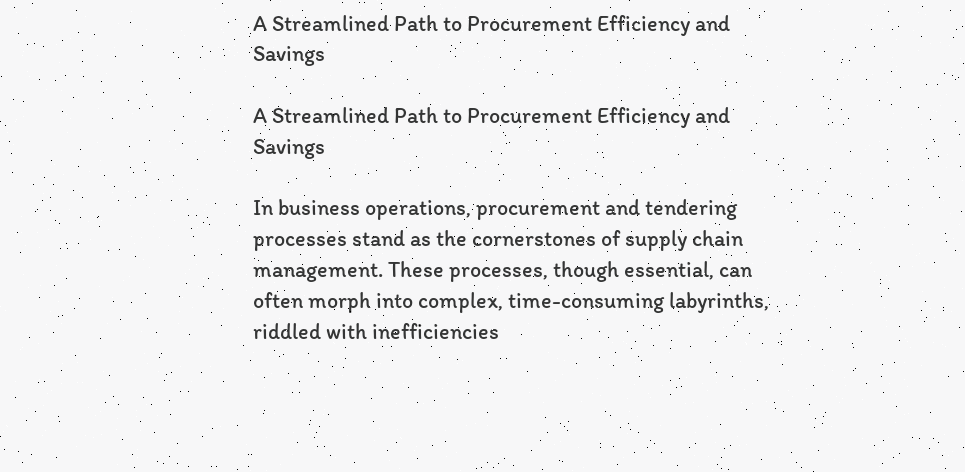A Streamlined Path to Procurement Efficiency and Savings

A Streamlined Path to Procurement Efficiency and Savings

In business operations, procurement and tendering processes stand as the cornerstones of supply chain management. These processes, though essential, can often morph into complex, time-consuming labyrinths, riddled with inefficiencies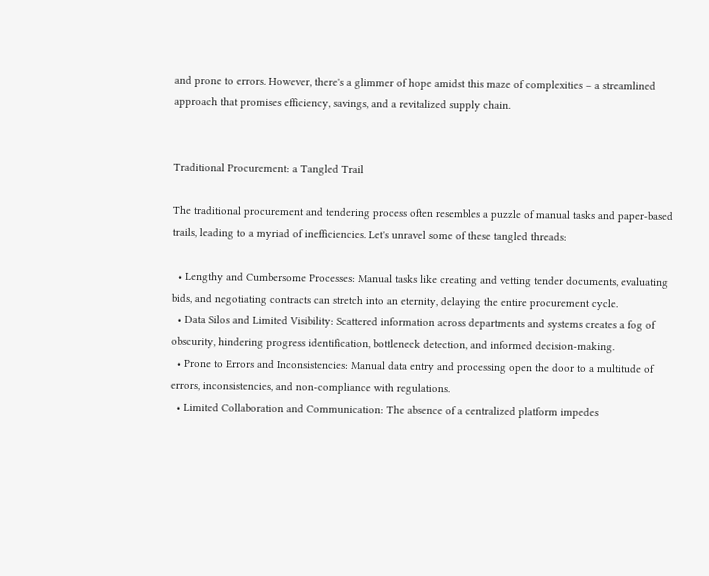and prone to errors. However, there's a glimmer of hope amidst this maze of complexities – a streamlined approach that promises efficiency, savings, and a revitalized supply chain.


Traditional Procurement: a Tangled Trail

The traditional procurement and tendering process often resembles a puzzle of manual tasks and paper-based trails, leading to a myriad of inefficiencies. Let's unravel some of these tangled threads:

  • Lengthy and Cumbersome Processes: Manual tasks like creating and vetting tender documents, evaluating bids, and negotiating contracts can stretch into an eternity, delaying the entire procurement cycle.
  • Data Silos and Limited Visibility: Scattered information across departments and systems creates a fog of obscurity, hindering progress identification, bottleneck detection, and informed decision-making.
  • Prone to Errors and Inconsistencies: Manual data entry and processing open the door to a multitude of errors, inconsistencies, and non-compliance with regulations.
  • Limited Collaboration and Communication: The absence of a centralized platform impedes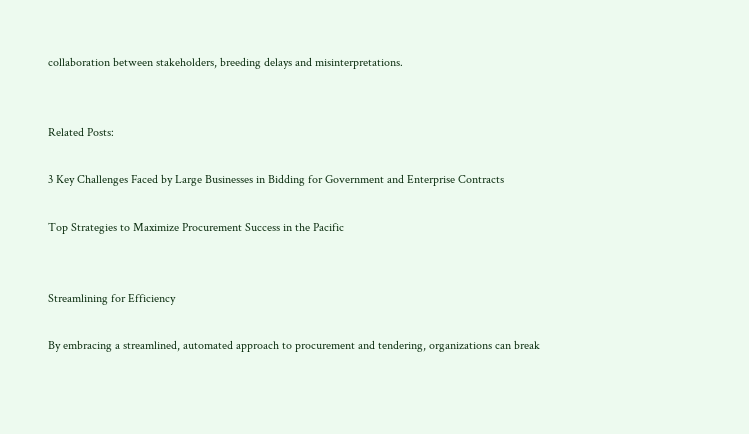collaboration between stakeholders, breeding delays and misinterpretations.


Related Posts:

3 Key Challenges Faced by Large Businesses in Bidding for Government and Enterprise Contracts

Top Strategies to Maximize Procurement Success in the Pacific


Streamlining for Efficiency

By embracing a streamlined, automated approach to procurement and tendering, organizations can break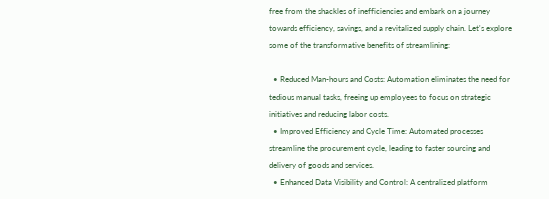free from the shackles of inefficiencies and embark on a journey towards efficiency, savings, and a revitalized supply chain. Let's explore some of the transformative benefits of streamlining:

  • Reduced Man-hours and Costs: Automation eliminates the need for tedious manual tasks, freeing up employees to focus on strategic initiatives and reducing labor costs.
  • Improved Efficiency and Cycle Time: Automated processes streamline the procurement cycle, leading to faster sourcing and delivery of goods and services.
  • Enhanced Data Visibility and Control: A centralized platform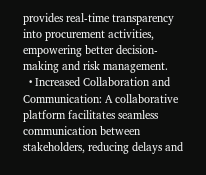provides real-time transparency into procurement activities, empowering better decision-making and risk management.
  • Increased Collaboration and Communication: A collaborative platform facilitates seamless communication between stakeholders, reducing delays and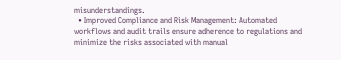misunderstandings.
  • Improved Compliance and Risk Management: Automated workflows and audit trails ensure adherence to regulations and minimize the risks associated with manual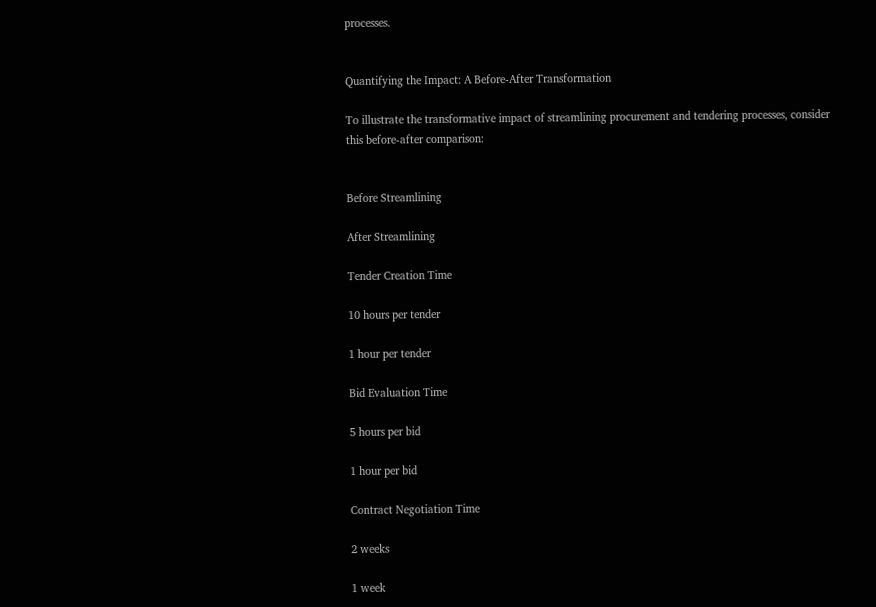processes.


Quantifying the Impact: A Before-After Transformation

To illustrate the transformative impact of streamlining procurement and tendering processes, consider this before-after comparison:


Before Streamlining

After Streamlining

Tender Creation Time

10 hours per tender

1 hour per tender

Bid Evaluation Time

5 hours per bid

1 hour per bid

Contract Negotiation Time

2 weeks

1 week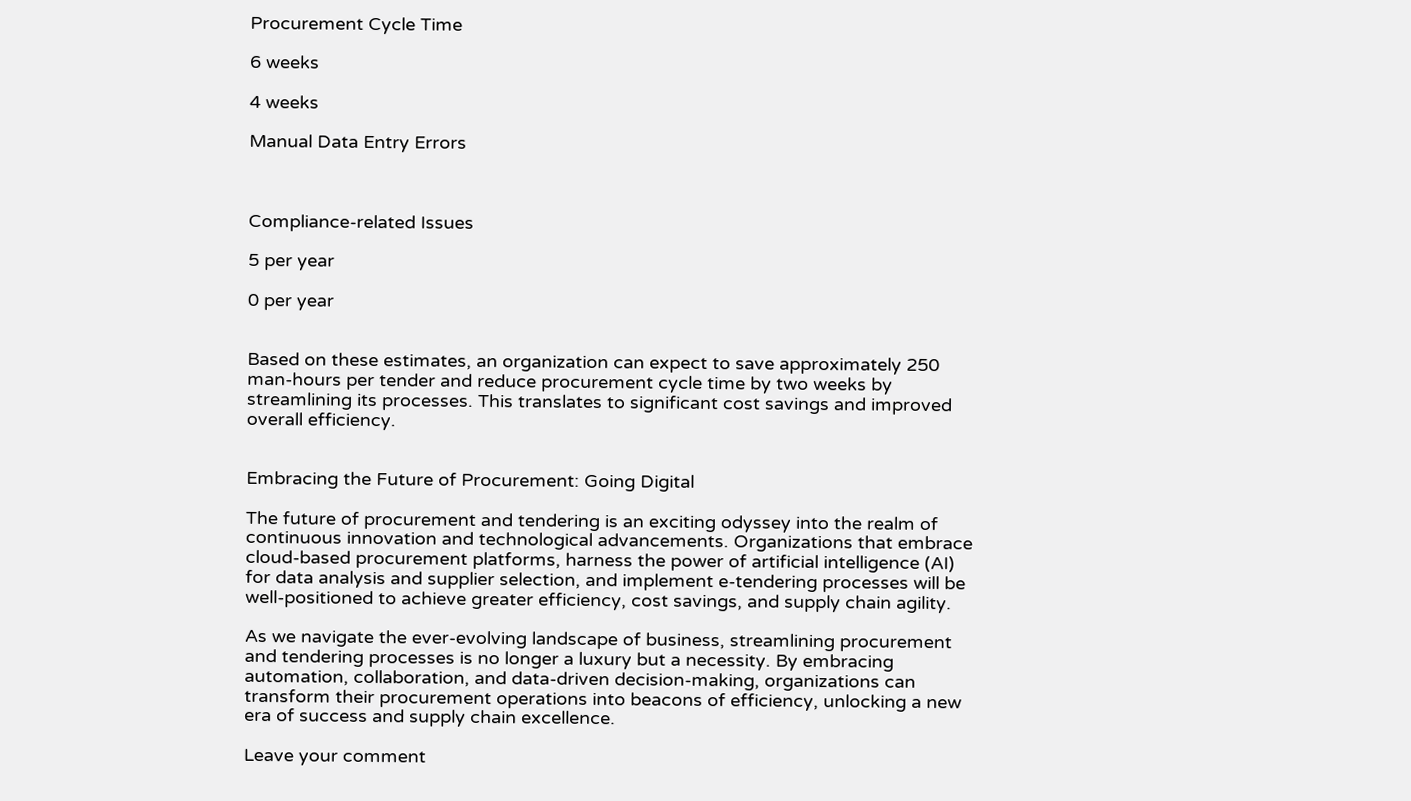Procurement Cycle Time

6 weeks

4 weeks

Manual Data Entry Errors



Compliance-related Issues

5 per year

0 per year


Based on these estimates, an organization can expect to save approximately 250 man-hours per tender and reduce procurement cycle time by two weeks by streamlining its processes. This translates to significant cost savings and improved overall efficiency.


Embracing the Future of Procurement: Going Digital

The future of procurement and tendering is an exciting odyssey into the realm of continuous innovation and technological advancements. Organizations that embrace cloud-based procurement platforms, harness the power of artificial intelligence (AI) for data analysis and supplier selection, and implement e-tendering processes will be well-positioned to achieve greater efficiency, cost savings, and supply chain agility.

As we navigate the ever-evolving landscape of business, streamlining procurement and tendering processes is no longer a luxury but a necessity. By embracing automation, collaboration, and data-driven decision-making, organizations can transform their procurement operations into beacons of efficiency, unlocking a new era of success and supply chain excellence.

Leave your comment